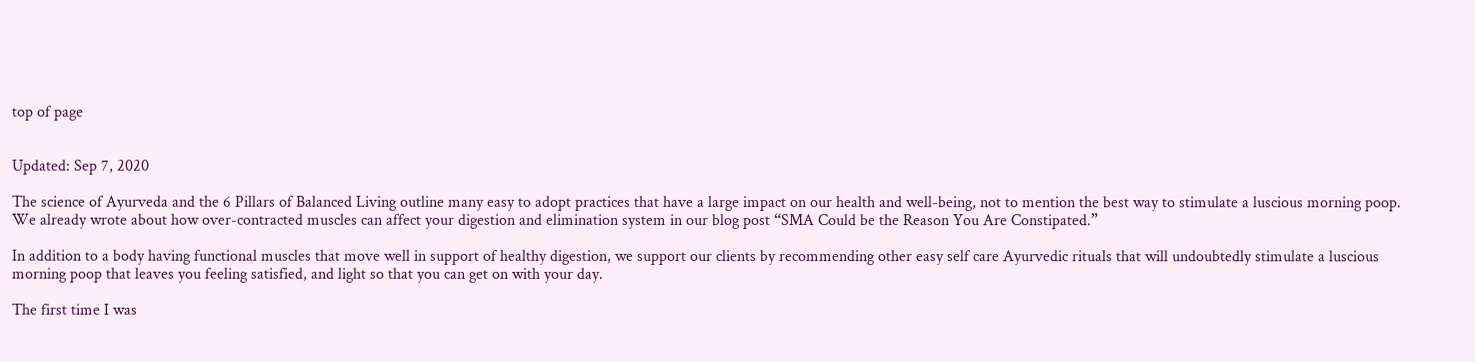top of page


Updated: Sep 7, 2020

The science of Ayurveda and the 6 Pillars of Balanced Living outline many easy to adopt practices that have a large impact on our health and well-being, not to mention the best way to stimulate a luscious morning poop. We already wrote about how over-contracted muscles can affect your digestion and elimination system in our blog post “SMA Could be the Reason You Are Constipated.”

In addition to a body having functional muscles that move well in support of healthy digestion, we support our clients by recommending other easy self care Ayurvedic rituals that will undoubtedly stimulate a luscious morning poop that leaves you feeling satisfied, and light so that you can get on with your day.

The first time I was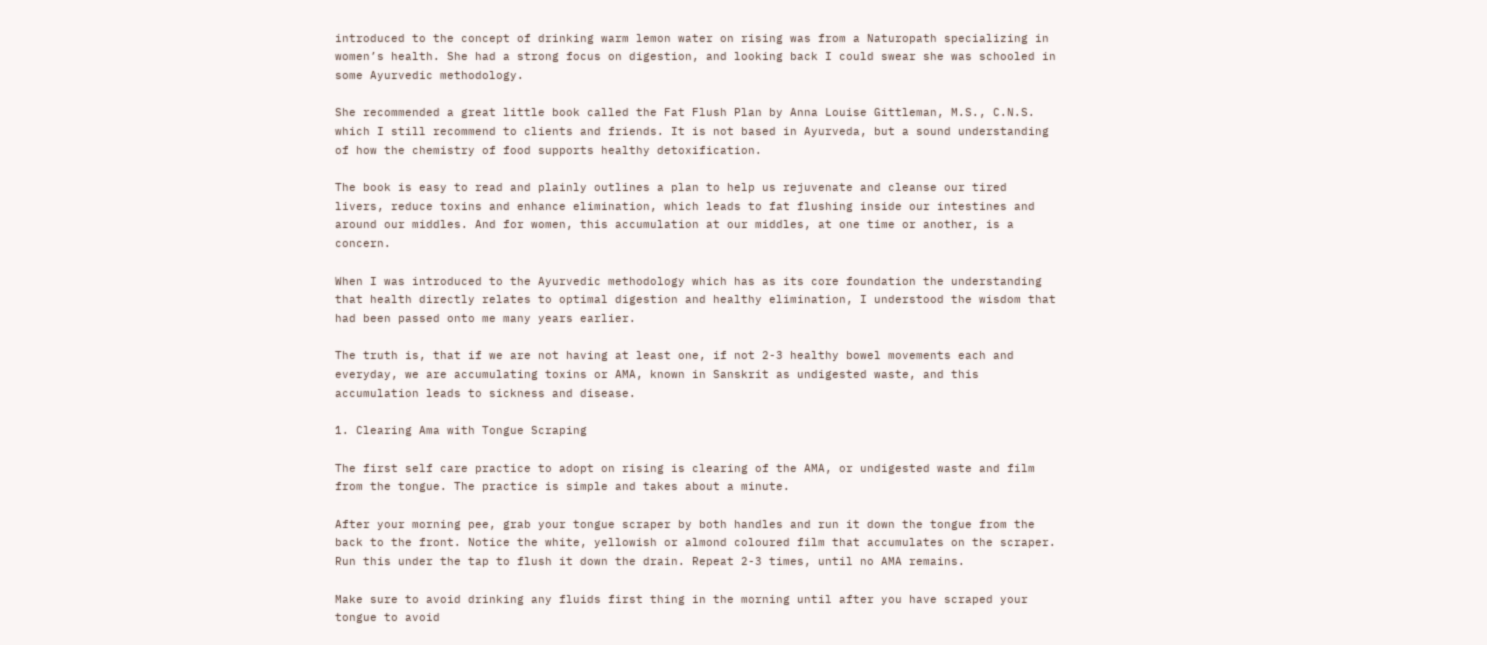introduced to the concept of drinking warm lemon water on rising was from a Naturopath specializing in women’s health. She had a strong focus on digestion, and looking back I could swear she was schooled in some Ayurvedic methodology.

She recommended a great little book called the Fat Flush Plan by Anna Louise Gittleman, M.S., C.N.S. which I still recommend to clients and friends. It is not based in Ayurveda, but a sound understanding of how the chemistry of food supports healthy detoxification.

The book is easy to read and plainly outlines a plan to help us rejuvenate and cleanse our tired livers, reduce toxins and enhance elimination, which leads to fat flushing inside our intestines and around our middles. And for women, this accumulation at our middles, at one time or another, is a concern.

When I was introduced to the Ayurvedic methodology which has as its core foundation the understanding that health directly relates to optimal digestion and healthy elimination, I understood the wisdom that had been passed onto me many years earlier.

The truth is, that if we are not having at least one, if not 2-3 healthy bowel movements each and everyday, we are accumulating toxins or AMA, known in Sanskrit as undigested waste, and this accumulation leads to sickness and disease.

1. Clearing Ama with Tongue Scraping

The first self care practice to adopt on rising is clearing of the AMA, or undigested waste and film from the tongue. The practice is simple and takes about a minute.

After your morning pee, grab your tongue scraper by both handles and run it down the tongue from the back to the front. Notice the white, yellowish or almond coloured film that accumulates on the scraper. Run this under the tap to flush it down the drain. Repeat 2-3 times, until no AMA remains.

Make sure to avoid drinking any fluids first thing in the morning until after you have scraped your tongue to avoid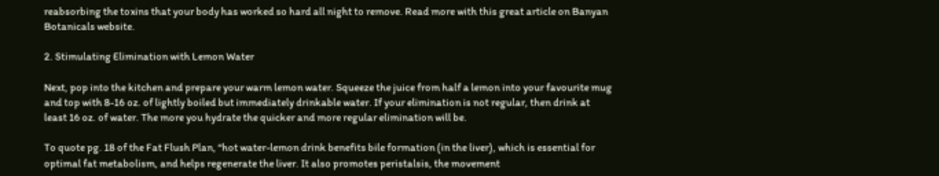reabsorbing the toxins that your body has worked so hard all night to remove. Read more with this great article on Banyan Botanicals website.

2. Stimulating Elimination with Lemon Water

Next, pop into the kitchen and prepare your warm lemon water. Squeeze the juice from half a lemon into your favourite mug and top with 8-16 oz. of lightly boiled but immediately drinkable water. If your elimination is not regular, then drink at least 16 oz. of water. The more you hydrate the quicker and more regular elimination will be.

To quote pg. 18 of the Fat Flush Plan, “hot water-lemon drink benefits bile formation (in the liver), which is essential for optimal fat metabolism, and helps regenerate the liver. It also promotes peristalsis, the movement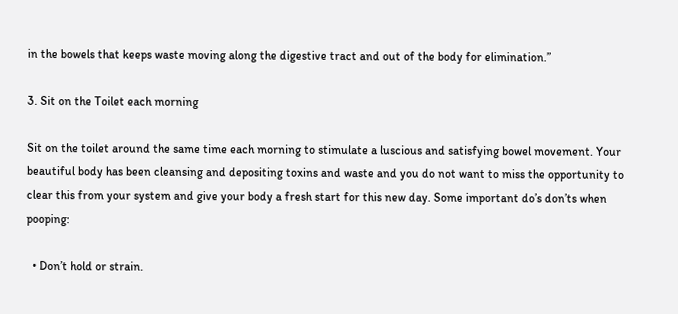in the bowels that keeps waste moving along the digestive tract and out of the body for elimination.”

3. Sit on the Toilet each morning

Sit on the toilet around the same time each morning to stimulate a luscious and satisfying bowel movement. Your beautiful body has been cleansing and depositing toxins and waste and you do not want to miss the opportunity to clear this from your system and give your body a fresh start for this new day. Some important do’s don’ts when pooping:

  • Don’t hold or strain.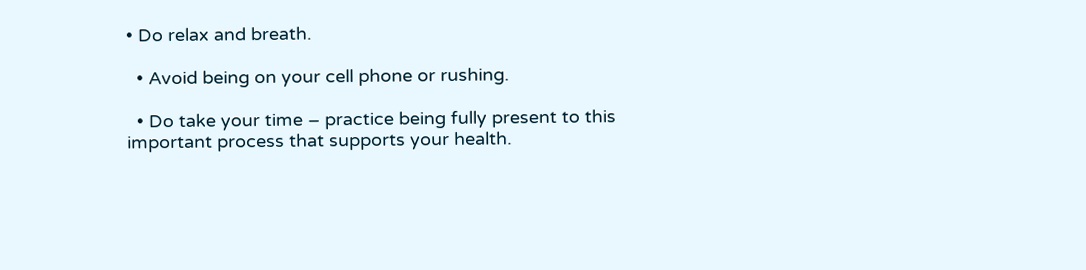• Do relax and breath.

  • Avoid being on your cell phone or rushing.

  • Do take your time – practice being fully present to this important process that supports your health.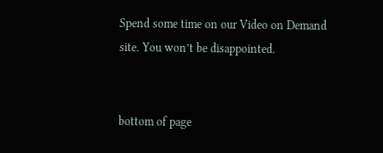Spend some time on our Video on Demand site. You won’t be disappointed.


bottom of page